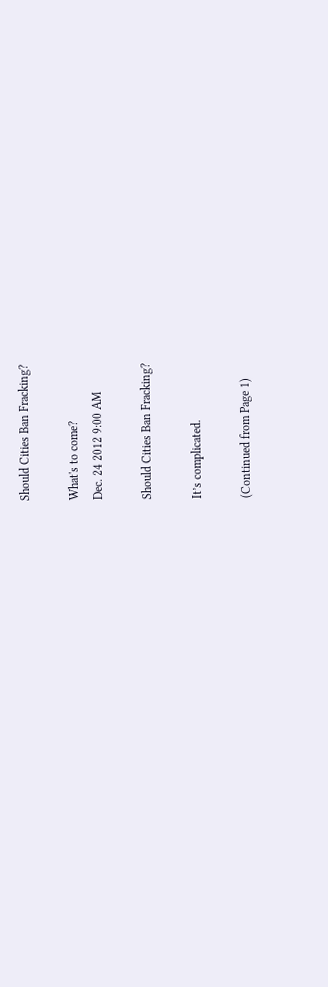Should Cities Ban Fracking?

What's to come?
Dec. 24 2012 9:00 AM

Should Cities Ban Fracking?

It’s complicated.

(Continued from Page 1)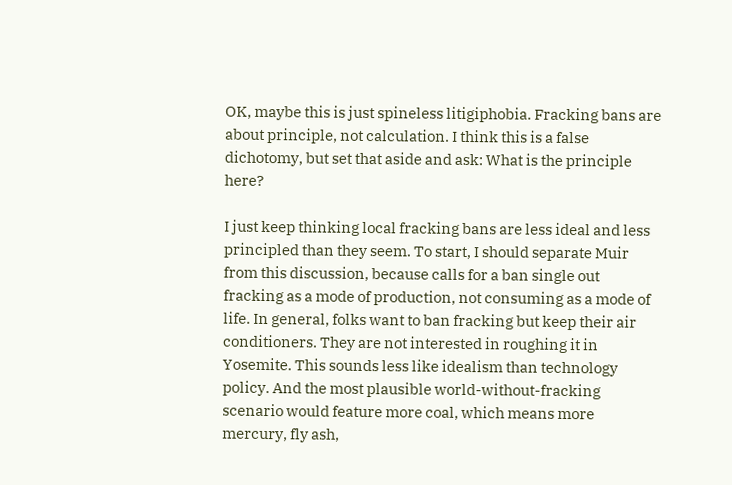OK, maybe this is just spineless litigiphobia. Fracking bans are about principle, not calculation. I think this is a false dichotomy, but set that aside and ask: What is the principle here?

I just keep thinking local fracking bans are less ideal and less principled than they seem. To start, I should separate Muir from this discussion, because calls for a ban single out fracking as a mode of production, not consuming as a mode of life. In general, folks want to ban fracking but keep their air conditioners. They are not interested in roughing it in Yosemite. This sounds less like idealism than technology policy. And the most plausible world-without-fracking scenario would feature more coal, which means more mercury, fly ash,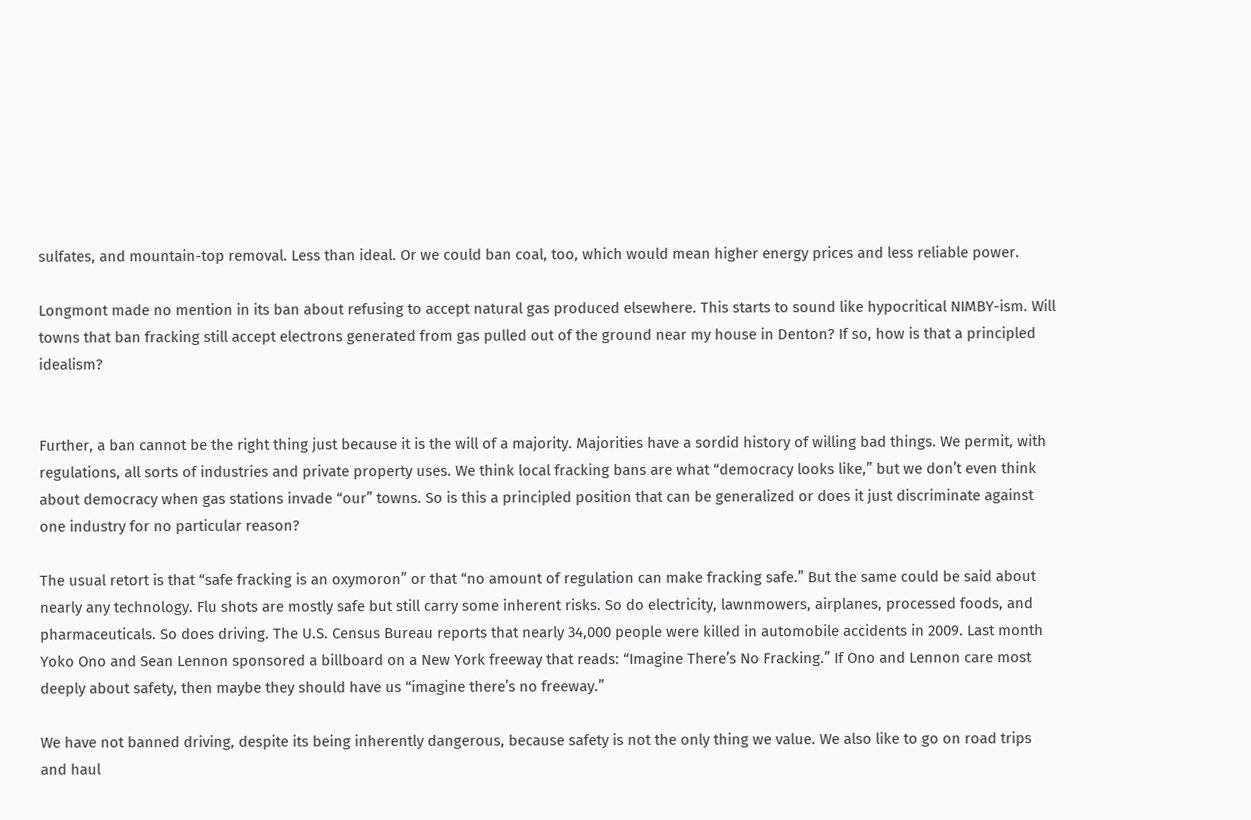sulfates, and mountain-top removal. Less than ideal. Or we could ban coal, too, which would mean higher energy prices and less reliable power.

Longmont made no mention in its ban about refusing to accept natural gas produced elsewhere. This starts to sound like hypocritical NIMBY-ism. Will towns that ban fracking still accept electrons generated from gas pulled out of the ground near my house in Denton? If so, how is that a principled idealism?


Further, a ban cannot be the right thing just because it is the will of a majority. Majorities have a sordid history of willing bad things. We permit, with regulations, all sorts of industries and private property uses. We think local fracking bans are what “democracy looks like,” but we don’t even think about democracy when gas stations invade “our” towns. So is this a principled position that can be generalized or does it just discriminate against one industry for no particular reason?

The usual retort is that “safe fracking is an oxymoron” or that “no amount of regulation can make fracking safe.” But the same could be said about nearly any technology. Flu shots are mostly safe but still carry some inherent risks. So do electricity, lawnmowers, airplanes, processed foods, and pharmaceuticals. So does driving. The U.S. Census Bureau reports that nearly 34,000 people were killed in automobile accidents in 2009. Last month Yoko Ono and Sean Lennon sponsored a billboard on a New York freeway that reads: “Imagine There’s No Fracking.” If Ono and Lennon care most deeply about safety, then maybe they should have us “imagine there’s no freeway.”

We have not banned driving, despite its being inherently dangerous, because safety is not the only thing we value. We also like to go on road trips and haul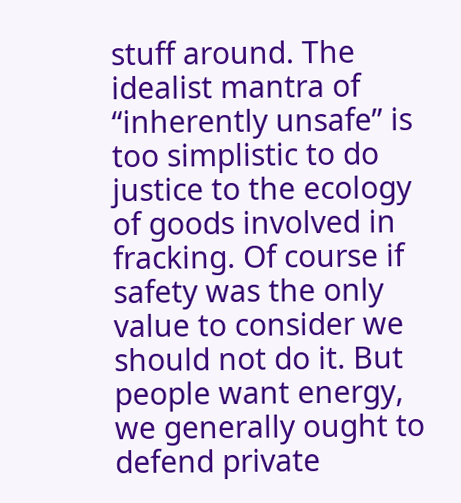stuff around. The idealist mantra of “inherently unsafe” is too simplistic to do justice to the ecology of goods involved in fracking. Of course if safety was the only value to consider we should not do it. But people want energy, we generally ought to defend private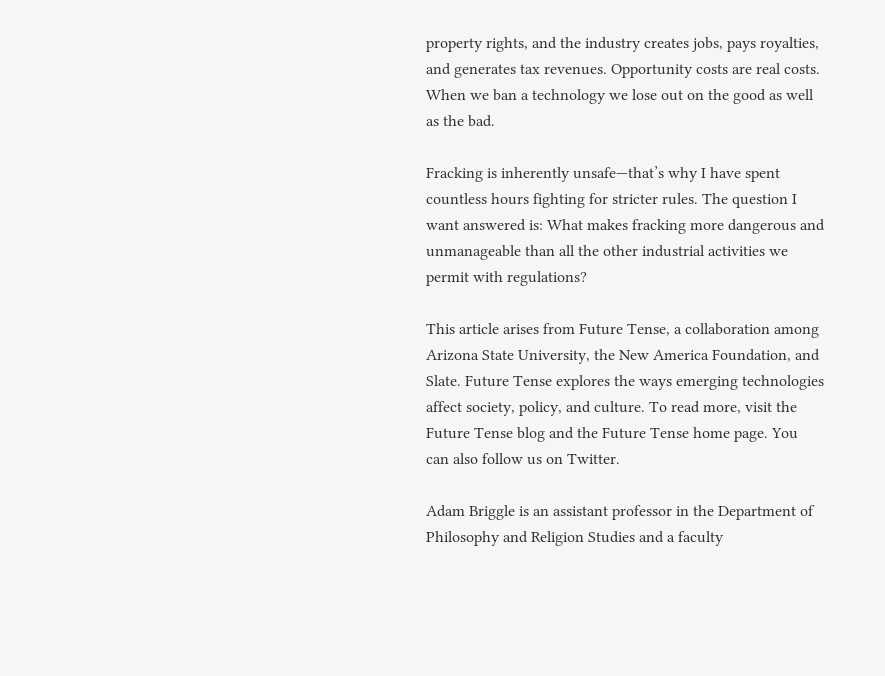property rights, and the industry creates jobs, pays royalties, and generates tax revenues. Opportunity costs are real costs. When we ban a technology we lose out on the good as well as the bad.

Fracking is inherently unsafe—that’s why I have spent countless hours fighting for stricter rules. The question I want answered is: What makes fracking more dangerous and unmanageable than all the other industrial activities we permit with regulations?

This article arises from Future Tense, a collaboration among Arizona State University, the New America Foundation, and Slate. Future Tense explores the ways emerging technologies affect society, policy, and culture. To read more, visit the Future Tense blog and the Future Tense home page. You can also follow us on Twitter.

Adam Briggle is an assistant professor in the Department of Philosophy and Religion Studies and a faculty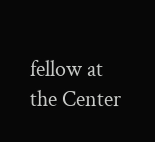fellow at the Center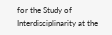for the Study of Interdisciplinarity at the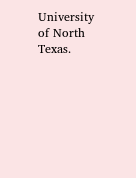University of North Texas.